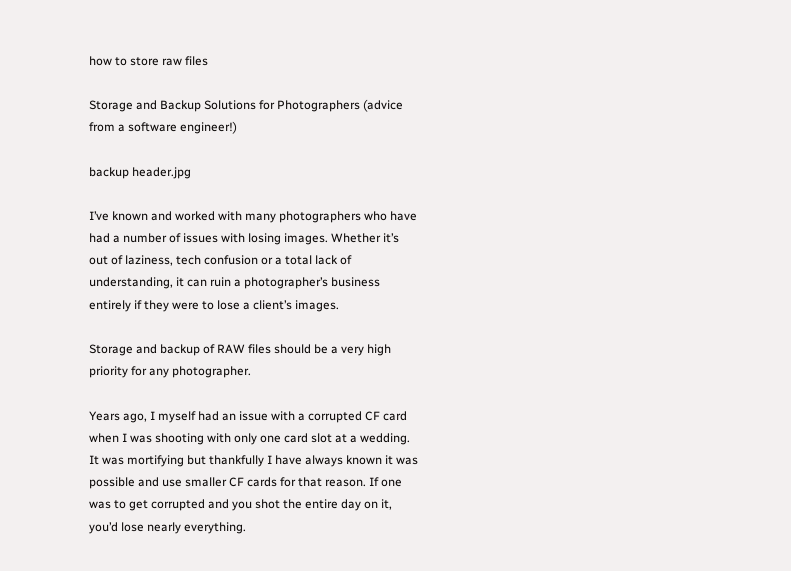how to store raw files

Storage and Backup Solutions for Photographers (advice from a software engineer!)

backup header.jpg

I’ve known and worked with many photographers who have had a number of issues with losing images. Whether it’s out of laziness, tech confusion or a total lack of understanding, it can ruin a photographer’s business entirely if they were to lose a client’s images.

Storage and backup of RAW files should be a very high priority for any photographer.

Years ago, I myself had an issue with a corrupted CF card when I was shooting with only one card slot at a wedding. It was mortifying but thankfully I have always known it was possible and use smaller CF cards for that reason. If one was to get corrupted and you shot the entire day on it, you’d lose nearly everything.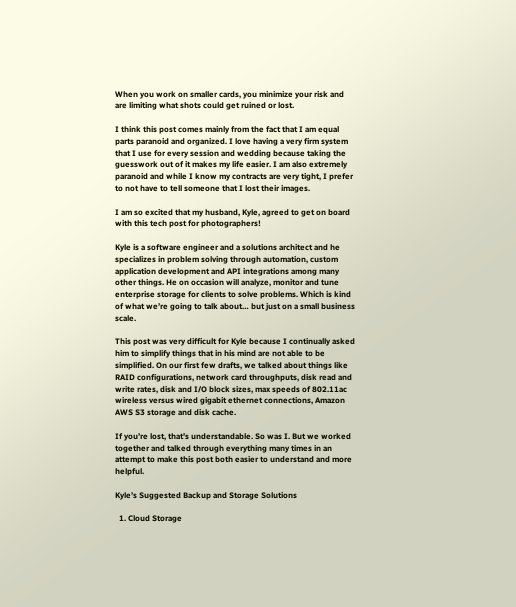When you work on smaller cards, you minimize your risk and are limiting what shots could get ruined or lost.

I think this post comes mainly from the fact that I am equal parts paranoid and organized. I love having a very firm system that I use for every session and wedding because taking the guesswork out of it makes my life easier. I am also extremely paranoid and while I know my contracts are very tight, I prefer to not have to tell someone that I lost their images.

I am so excited that my husband, Kyle, agreed to get on board with this tech post for photographers!

Kyle is a software engineer and a solutions architect and he specializes in problem solving through automation, custom application development and API integrations among many other things. He on occasion will analyze, monitor and tune enterprise storage for clients to solve problems. Which is kind of what we’re going to talk about… but just on a small business scale.

This post was very difficult for Kyle because I continually asked him to simplify things that in his mind are not able to be simplified. On our first few drafts, we talked about things like RAID configurations, network card throughputs, disk read and write rates, disk and I/O block sizes, max speeds of 802.11ac wireless versus wired gigabit ethernet connections, Amazon AWS S3 storage and disk cache.

If you’re lost, that’s understandable. So was I. But we worked together and talked through everything many times in an attempt to make this post both easier to understand and more helpful.

Kyle’s Suggested Backup and Storage Solutions

  1. Cloud Storage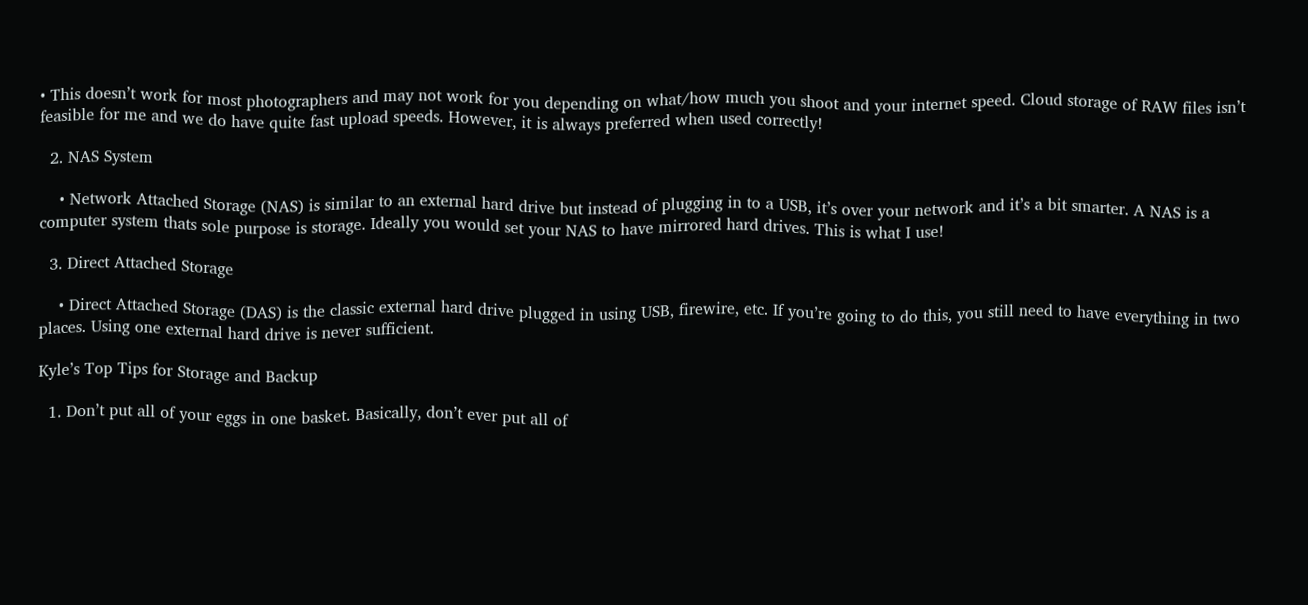• This doesn’t work for most photographers and may not work for you depending on what/how much you shoot and your internet speed. Cloud storage of RAW files isn’t feasible for me and we do have quite fast upload speeds. However, it is always preferred when used correctly!

  2. NAS System

    • Network Attached Storage (NAS) is similar to an external hard drive but instead of plugging in to a USB, it’s over your network and it’s a bit smarter. A NAS is a computer system thats sole purpose is storage. Ideally you would set your NAS to have mirrored hard drives. This is what I use!

  3. Direct Attached Storage

    • Direct Attached Storage (DAS) is the classic external hard drive plugged in using USB, firewire, etc. If you’re going to do this, you still need to have everything in two places. Using one external hard drive is never sufficient.

Kyle’s Top Tips for Storage and Backup

  1. Don’t put all of your eggs in one basket. Basically, don’t ever put all of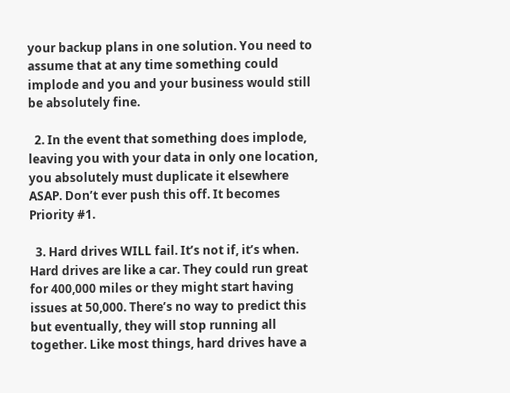your backup plans in one solution. You need to assume that at any time something could implode and you and your business would still be absolutely fine.

  2. In the event that something does implode, leaving you with your data in only one location, you absolutely must duplicate it elsewhere ASAP. Don’t ever push this off. It becomes Priority #1.

  3. Hard drives WILL fail. It’s not if, it’s when. Hard drives are like a car. They could run great for 400,000 miles or they might start having issues at 50,000. There’s no way to predict this but eventually, they will stop running all together. Like most things, hard drives have a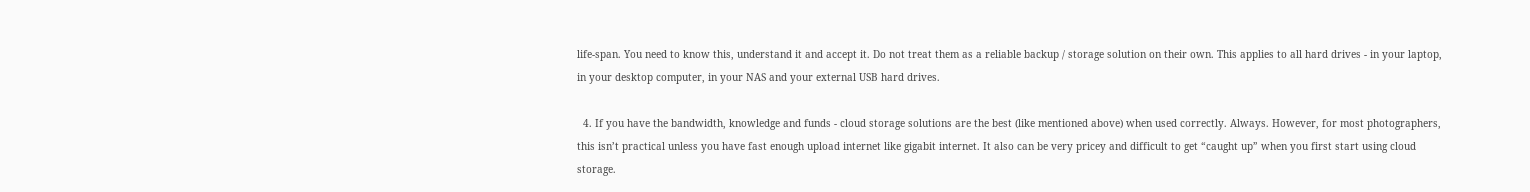life-span. You need to know this, understand it and accept it. Do not treat them as a reliable backup / storage solution on their own. This applies to all hard drives - in your laptop, in your desktop computer, in your NAS and your external USB hard drives.

  4. If you have the bandwidth, knowledge and funds - cloud storage solutions are the best (like mentioned above) when used correctly. Always. However, for most photographers, this isn’t practical unless you have fast enough upload internet like gigabit internet. It also can be very pricey and difficult to get “caught up” when you first start using cloud storage.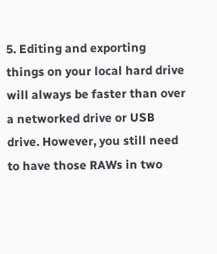5. Editing and exporting things on your local hard drive will always be faster than over a networked drive or USB drive. However, you still need to have those RAWs in two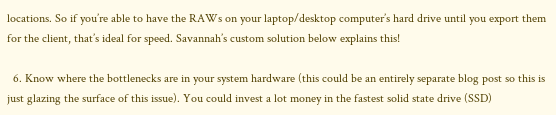locations. So if you’re able to have the RAWs on your laptop/desktop computer’s hard drive until you export them for the client, that’s ideal for speed. Savannah’s custom solution below explains this!

  6. Know where the bottlenecks are in your system hardware (this could be an entirely separate blog post so this is just glazing the surface of this issue). You could invest a lot money in the fastest solid state drive (SSD)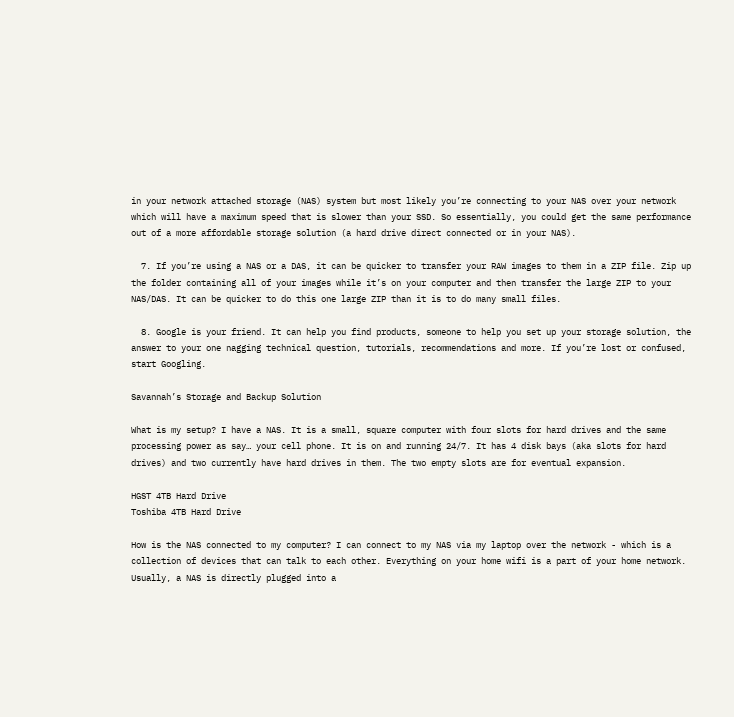in your network attached storage (NAS) system but most likely you’re connecting to your NAS over your network which will have a maximum speed that is slower than your SSD. So essentially, you could get the same performance out of a more affordable storage solution (a hard drive direct connected or in your NAS).

  7. If you’re using a NAS or a DAS, it can be quicker to transfer your RAW images to them in a ZIP file. Zip up the folder containing all of your images while it’s on your computer and then transfer the large ZIP to your NAS/DAS. It can be quicker to do this one large ZIP than it is to do many small files.

  8. Google is your friend. It can help you find products, someone to help you set up your storage solution, the answer to your one nagging technical question, tutorials, recommendations and more. If you’re lost or confused, start Googling.

Savannah’s Storage and Backup Solution

What is my setup? I have a NAS. It is a small, square computer with four slots for hard drives and the same processing power as say… your cell phone. It is on and running 24/7. It has 4 disk bays (aka slots for hard drives) and two currently have hard drives in them. The two empty slots are for eventual expansion.

HGST 4TB Hard Drive
Toshiba 4TB Hard Drive

How is the NAS connected to my computer? I can connect to my NAS via my laptop over the network - which is a collection of devices that can talk to each other. Everything on your home wifi is a part of your home network. Usually, a NAS is directly plugged into a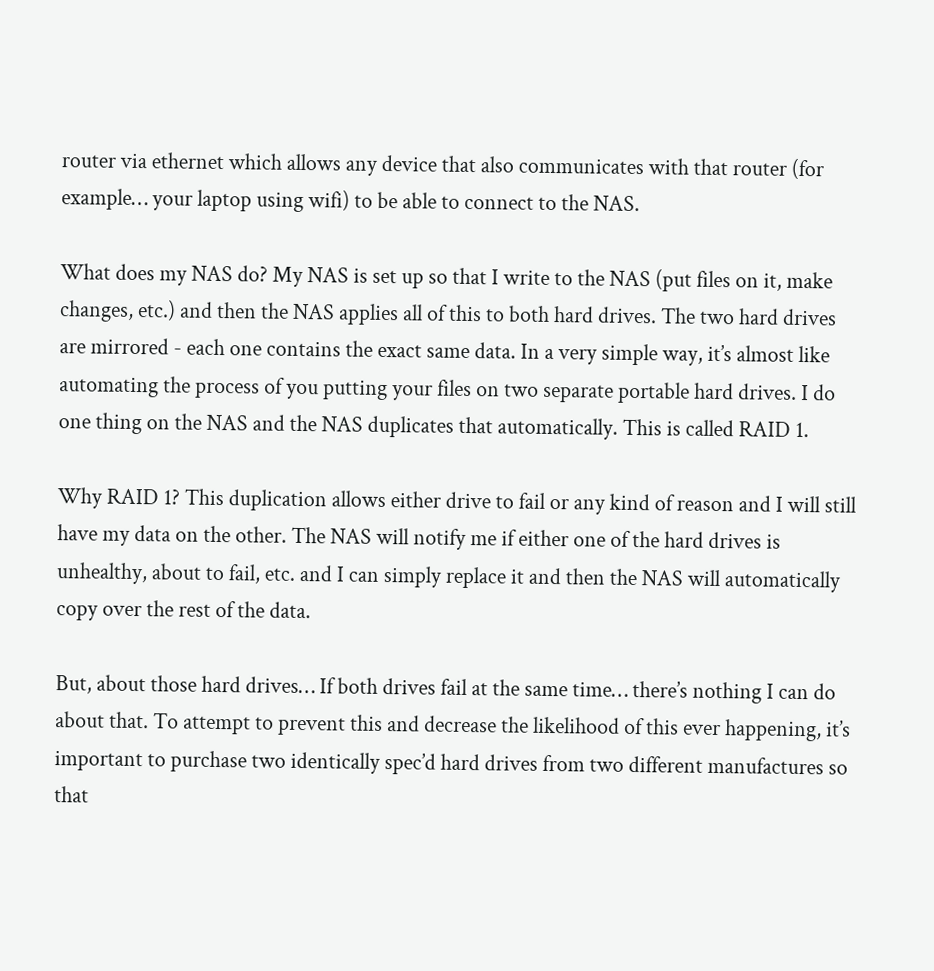router via ethernet which allows any device that also communicates with that router (for example… your laptop using wifi) to be able to connect to the NAS.

What does my NAS do? My NAS is set up so that I write to the NAS (put files on it, make changes, etc.) and then the NAS applies all of this to both hard drives. The two hard drives are mirrored - each one contains the exact same data. In a very simple way, it’s almost like automating the process of you putting your files on two separate portable hard drives. I do one thing on the NAS and the NAS duplicates that automatically. This is called RAID 1.

Why RAID 1? This duplication allows either drive to fail or any kind of reason and I will still have my data on the other. The NAS will notify me if either one of the hard drives is unhealthy, about to fail, etc. and I can simply replace it and then the NAS will automatically copy over the rest of the data.

But, about those hard drives… If both drives fail at the same time… there’s nothing I can do about that. To attempt to prevent this and decrease the likelihood of this ever happening, it’s important to purchase two identically spec’d hard drives from two different manufactures so that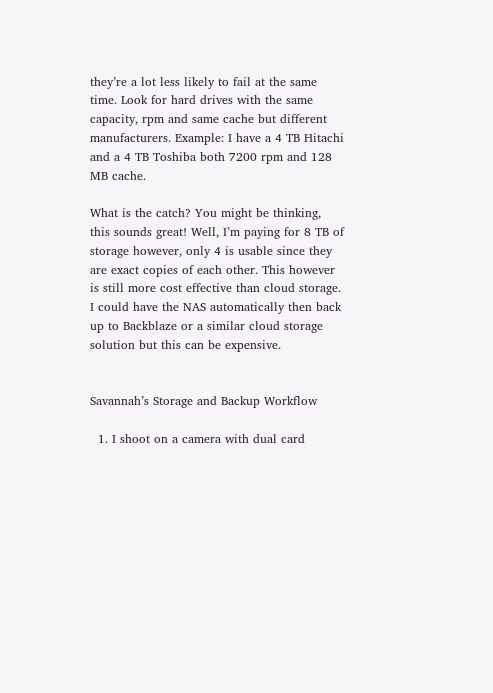they’re a lot less likely to fail at the same time. Look for hard drives with the same capacity, rpm and same cache but different manufacturers. Example: I have a 4 TB Hitachi and a 4 TB Toshiba both 7200 rpm and 128 MB cache.

What is the catch? You might be thinking, this sounds great! Well, I’m paying for 8 TB of storage however, only 4 is usable since they are exact copies of each other. This however is still more cost effective than cloud storage. I could have the NAS automatically then back up to Backblaze or a similar cloud storage solution but this can be expensive.


Savannah’s Storage and Backup Workflow

  1. I shoot on a camera with dual card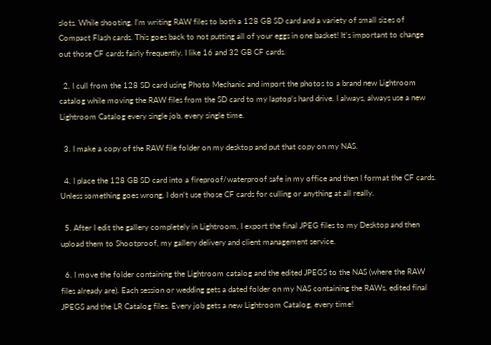slots. While shooting, I’m writing RAW files to both a 128 GB SD card and a variety of small sizes of Compact Flash cards. This goes back to not putting all of your eggs in one basket! It’s important to change out those CF cards fairly frequently. I like 16 and 32 GB CF cards.

  2. I cull from the 128 SD card using Photo Mechanic and import the photos to a brand new Lightroom catalog while moving the RAW files from the SD card to my laptop’s hard drive. I always, always use a new Lightroom Catalog every single job, every single time.

  3. I make a copy of the RAW file folder on my desktop and put that copy on my NAS.

  4. I place the 128 GB SD card into a fireproof/waterproof safe in my office and then I format the CF cards. Unless something goes wrong, I don’t use those CF cards for culling or anything at all really.

  5. After I edit the gallery completely in Lightroom, I export the final JPEG files to my Desktop and then upload them to Shootproof, my gallery delivery and client management service.

  6. I move the folder containing the Lightroom catalog and the edited JPEGS to the NAS (where the RAW files already are). Each session or wedding gets a dated folder on my NAS containing the RAWs, edited final JPEGS and the LR Catalog files. Every job gets a new Lightroom Catalog, every time!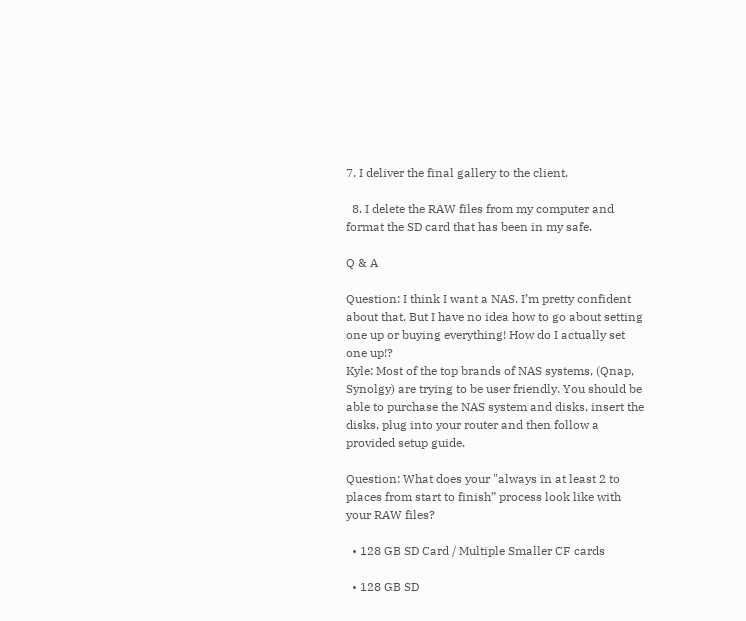7. I deliver the final gallery to the client.

  8. I delete the RAW files from my computer and format the SD card that has been in my safe.

Q & A

Question: I think I want a NAS. I’m pretty confident about that. But I have no idea how to go about setting one up or buying everything! How do I actually set one up!?
Kyle: Most of the top brands of NAS systems, (Qnap, Synolgy) are trying to be user friendly. You should be able to purchase the NAS system and disks, insert the disks, plug into your router and then follow a provided setup guide.

Question: What does your "always in at least 2 to places from start to finish” process look like with your RAW files?

  • 128 GB SD Card / Multiple Smaller CF cards

  • 128 GB SD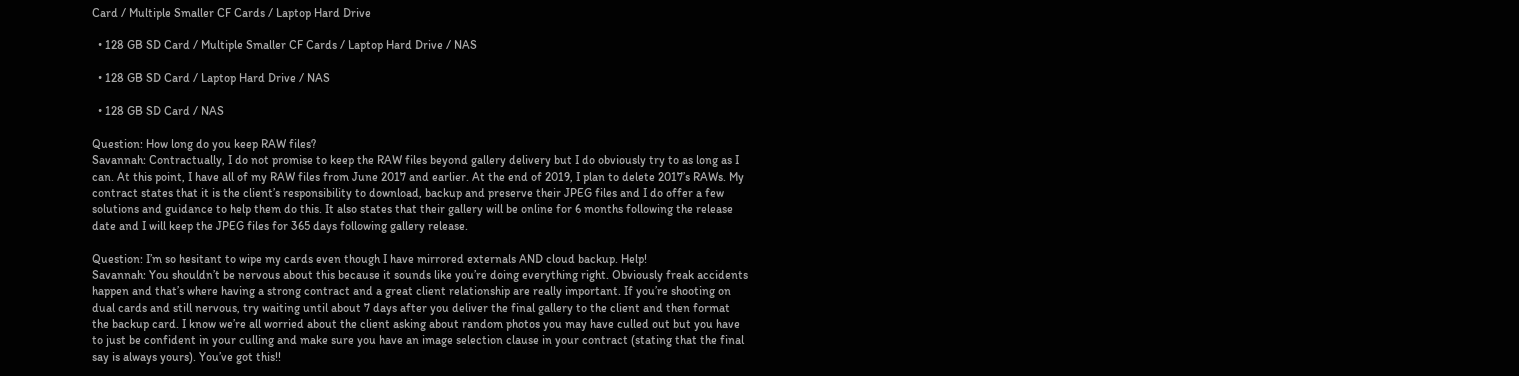Card / Multiple Smaller CF Cards / Laptop Hard Drive

  • 128 GB SD Card / Multiple Smaller CF Cards / Laptop Hard Drive / NAS

  • 128 GB SD Card / Laptop Hard Drive / NAS

  • 128 GB SD Card / NAS

Question: How long do you keep RAW files?
Savannah: Contractually, I do not promise to keep the RAW files beyond gallery delivery but I do obviously try to as long as I can. At this point, I have all of my RAW files from June 2017 and earlier. At the end of 2019, I plan to delete 2017’s RAWs. My contract states that it is the client’s responsibility to download, backup and preserve their JPEG files and I do offer a few solutions and guidance to help them do this. It also states that their gallery will be online for 6 months following the release date and I will keep the JPEG files for 365 days following gallery release.

Question: I’m so hesitant to wipe my cards even though I have mirrored externals AND cloud backup. Help!
Savannah: You shouldn’t be nervous about this because it sounds like you’re doing everything right. Obviously freak accidents happen and that’s where having a strong contract and a great client relationship are really important. If you’re shooting on dual cards and still nervous, try waiting until about 7 days after you deliver the final gallery to the client and then format the backup card. I know we’re all worried about the client asking about random photos you may have culled out but you have to just be confident in your culling and make sure you have an image selection clause in your contract (stating that the final say is always yours). You’ve got this!!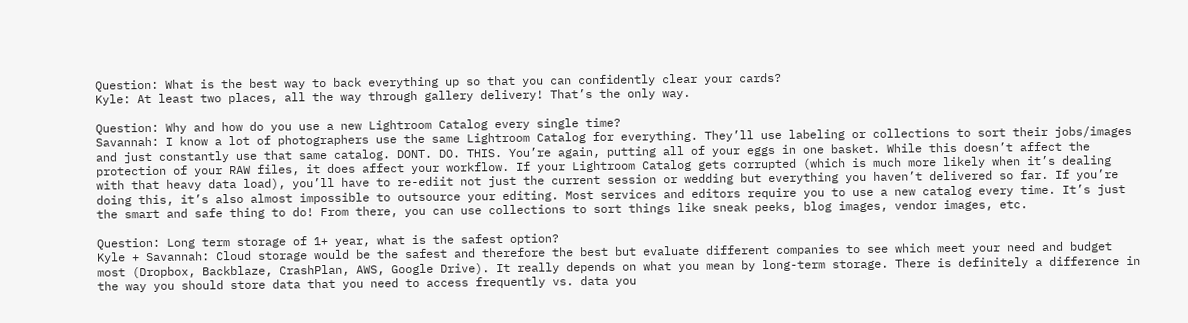Question: What is the best way to back everything up so that you can confidently clear your cards?
Kyle: At least two places, all the way through gallery delivery! That’s the only way.

Question: Why and how do you use a new Lightroom Catalog every single time?
Savannah: I know a lot of photographers use the same Lightroom Catalog for everything. They’ll use labeling or collections to sort their jobs/images and just constantly use that same catalog. DONT. DO. THIS. You’re again, putting all of your eggs in one basket. While this doesn’t affect the protection of your RAW files, it does affect your workflow. If your Lightroom Catalog gets corrupted (which is much more likely when it’s dealing with that heavy data load), you’ll have to re-ediit not just the current session or wedding but everything you haven’t delivered so far. If you’re doing this, it’s also almost impossible to outsource your editing. Most services and editors require you to use a new catalog every time. It’s just the smart and safe thing to do! From there, you can use collections to sort things like sneak peeks, blog images, vendor images, etc.

Question: Long term storage of 1+ year, what is the safest option?
Kyle + Savannah: Cloud storage would be the safest and therefore the best but evaluate different companies to see which meet your need and budget most (Dropbox, Backblaze, CrashPlan, AWS, Google Drive). It really depends on what you mean by long-term storage. There is definitely a difference in the way you should store data that you need to access frequently vs. data you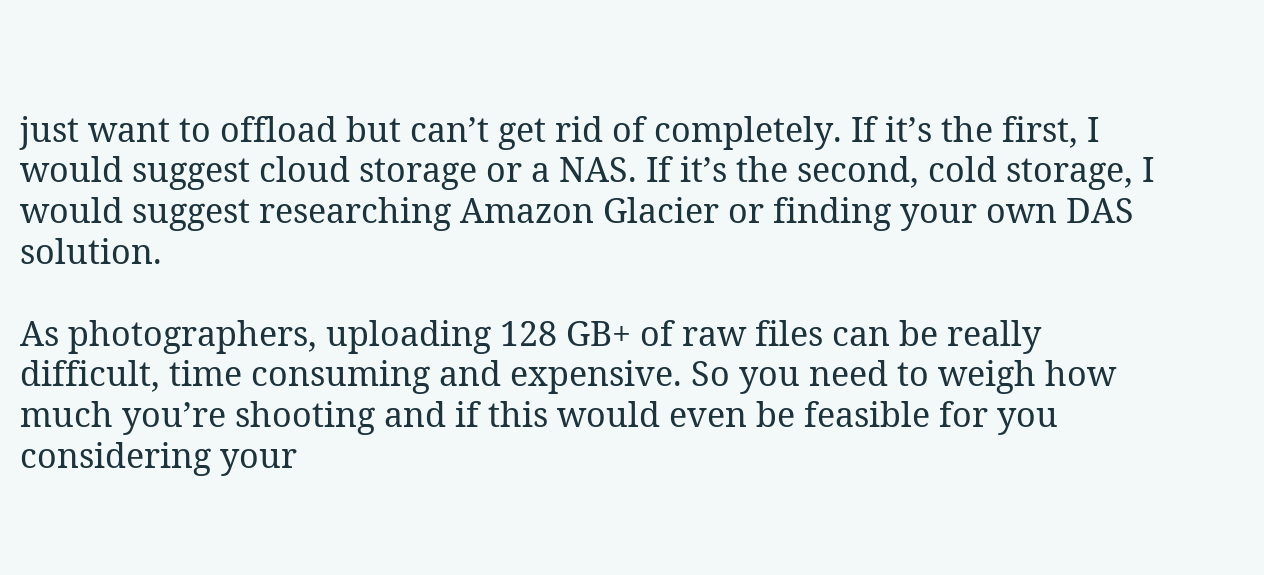just want to offload but can’t get rid of completely. If it’s the first, I would suggest cloud storage or a NAS. If it’s the second, cold storage, I would suggest researching Amazon Glacier or finding your own DAS solution.

As photographers, uploading 128 GB+ of raw files can be really difficult, time consuming and expensive. So you need to weigh how much you’re shooting and if this would even be feasible for you considering your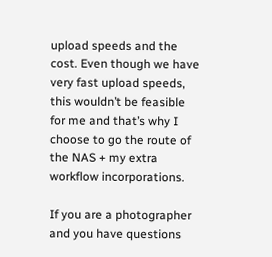upload speeds and the cost. Even though we have very fast upload speeds, this wouldn’t be feasible for me and that’s why I choose to go the route of the NAS + my extra workflow incorporations.

If you are a photographer and you have questions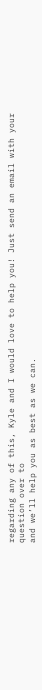regarding any of this, Kyle and I would love to help you! Just send an email with your question over to
and we’ll help you as best as we can.